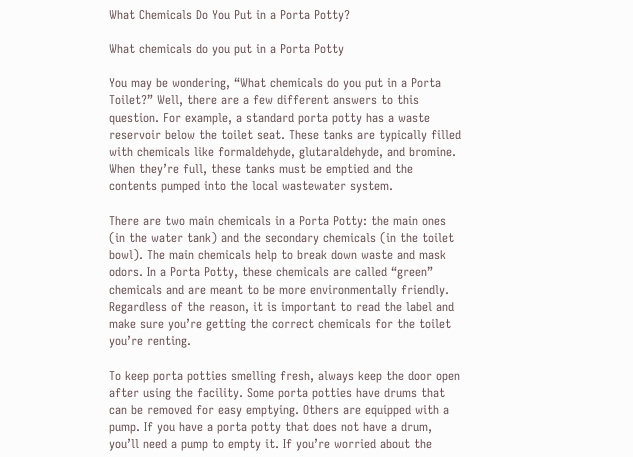What Chemicals Do You Put in a Porta Potty?

What chemicals do you put in a Porta Potty

You may be wondering, “What chemicals do you put in a Porta Toilet?” Well, there are a few different answers to this question. For example, a standard porta potty has a waste reservoir below the toilet seat. These tanks are typically filled with chemicals like formaldehyde, glutaraldehyde, and bromine. When they’re full, these tanks must be emptied and the contents pumped into the local wastewater system.

There are two main chemicals in a Porta Potty: the main ones (in the water tank) and the secondary chemicals (in the toilet bowl). The main chemicals help to break down waste and mask odors. In a Porta Potty, these chemicals are called “green” chemicals and are meant to be more environmentally friendly. Regardless of the reason, it is important to read the label and make sure you’re getting the correct chemicals for the toilet you’re renting.

To keep porta potties smelling fresh, always keep the door open after using the facility. Some porta potties have drums that can be removed for easy emptying. Others are equipped with a pump. If you have a porta potty that does not have a drum, you’ll need a pump to empty it. If you’re worried about the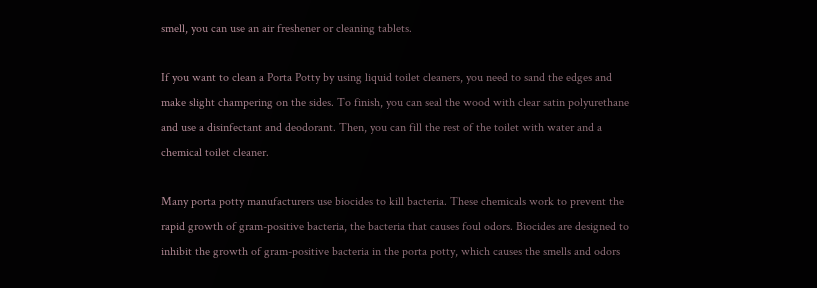smell, you can use an air freshener or cleaning tablets.

If you want to clean a Porta Potty by using liquid toilet cleaners, you need to sand the edges and make slight champering on the sides. To finish, you can seal the wood with clear satin polyurethane and use a disinfectant and deodorant. Then, you can fill the rest of the toilet with water and a chemical toilet cleaner.

Many porta potty manufacturers use biocides to kill bacteria. These chemicals work to prevent the rapid growth of gram-positive bacteria, the bacteria that causes foul odors. Biocides are designed to inhibit the growth of gram-positive bacteria in the porta potty, which causes the smells and odors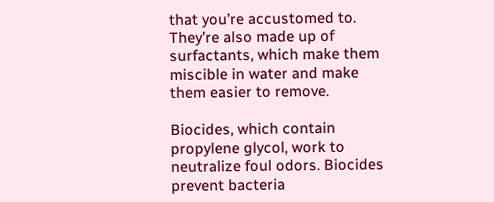that you’re accustomed to. They’re also made up of surfactants, which make them miscible in water and make them easier to remove.

Biocides, which contain propylene glycol, work to neutralize foul odors. Biocides prevent bacteria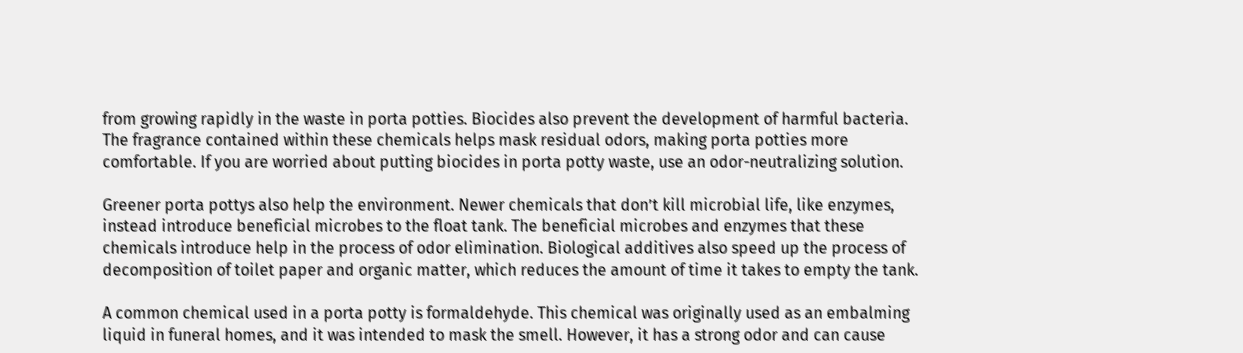from growing rapidly in the waste in porta potties. Biocides also prevent the development of harmful bacteria. The fragrance contained within these chemicals helps mask residual odors, making porta potties more comfortable. If you are worried about putting biocides in porta potty waste, use an odor-neutralizing solution.

Greener porta pottys also help the environment. Newer chemicals that don’t kill microbial life, like enzymes, instead introduce beneficial microbes to the float tank. The beneficial microbes and enzymes that these chemicals introduce help in the process of odor elimination. Biological additives also speed up the process of decomposition of toilet paper and organic matter, which reduces the amount of time it takes to empty the tank.

A common chemical used in a porta potty is formaldehyde. This chemical was originally used as an embalming liquid in funeral homes, and it was intended to mask the smell. However, it has a strong odor and can cause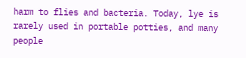harm to flies and bacteria. Today, lye is rarely used in portable potties, and many people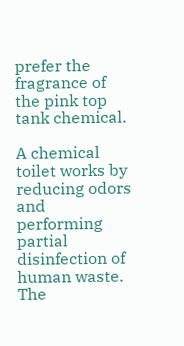prefer the fragrance of the pink top tank chemical.

A chemical toilet works by reducing odors and performing partial disinfection of human waste. The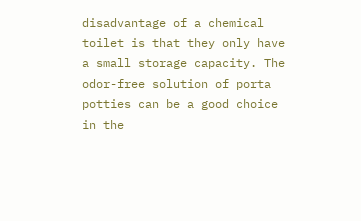disadvantage of a chemical toilet is that they only have a small storage capacity. The odor-free solution of porta potties can be a good choice in the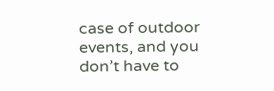case of outdoor events, and you don’t have to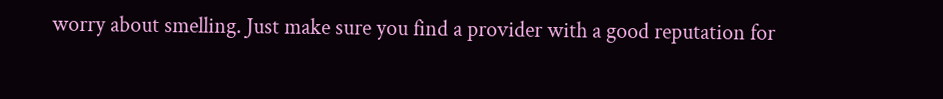worry about smelling. Just make sure you find a provider with a good reputation for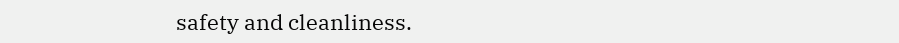safety and cleanliness.